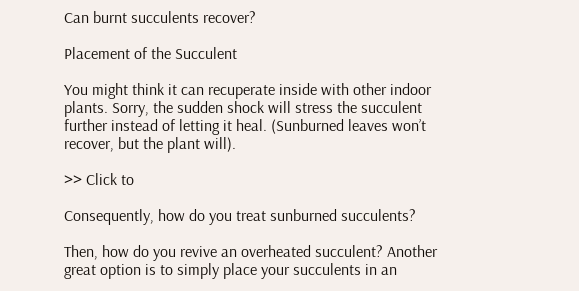Can burnt succulents recover?

Placement of the Succulent

You might think it can recuperate inside with other indoor plants. Sorry, the sudden shock will stress the succulent further instead of letting it heal. (Sunburned leaves won’t recover, but the plant will).

>> Click to

Consequently, how do you treat sunburned succulents?

Then, how do you revive an overheated succulent? Another great option is to simply place your succulents in an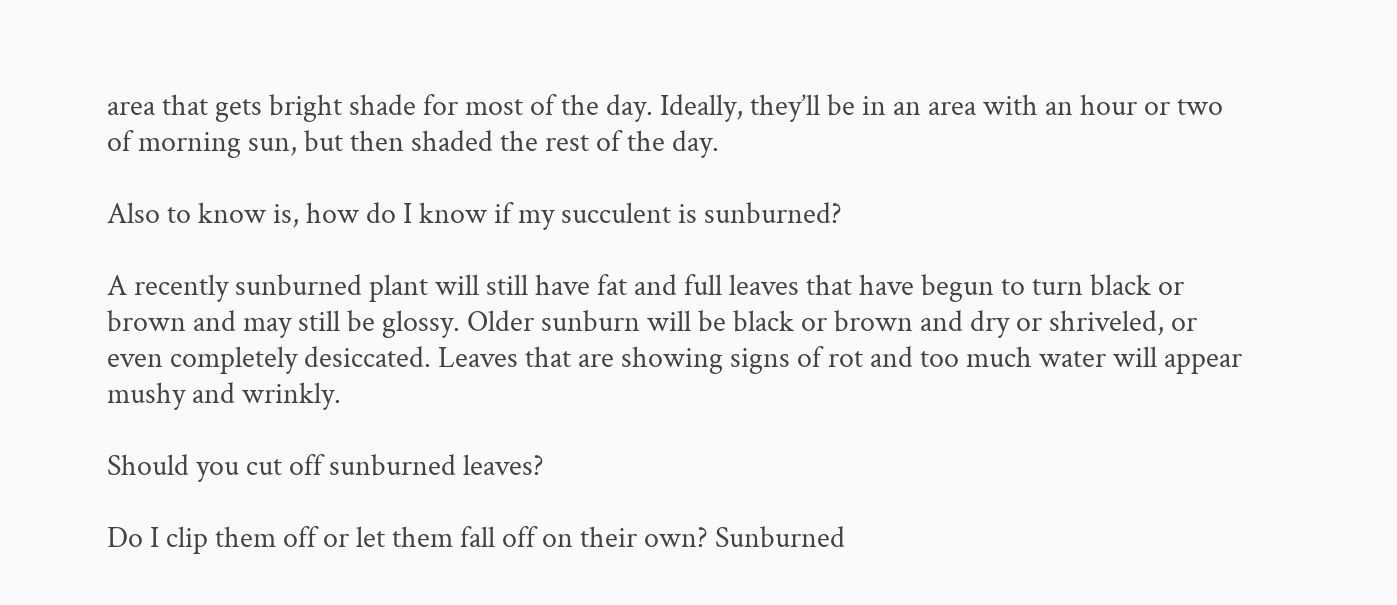area that gets bright shade for most of the day. Ideally, they’ll be in an area with an hour or two of morning sun, but then shaded the rest of the day.

Also to know is, how do I know if my succulent is sunburned?

A recently sunburned plant will still have fat and full leaves that have begun to turn black or brown and may still be glossy. Older sunburn will be black or brown and dry or shriveled, or even completely desiccated. Leaves that are showing signs of rot and too much water will appear mushy and wrinkly.

Should you cut off sunburned leaves?

Do I clip them off or let them fall off on their own? Sunburned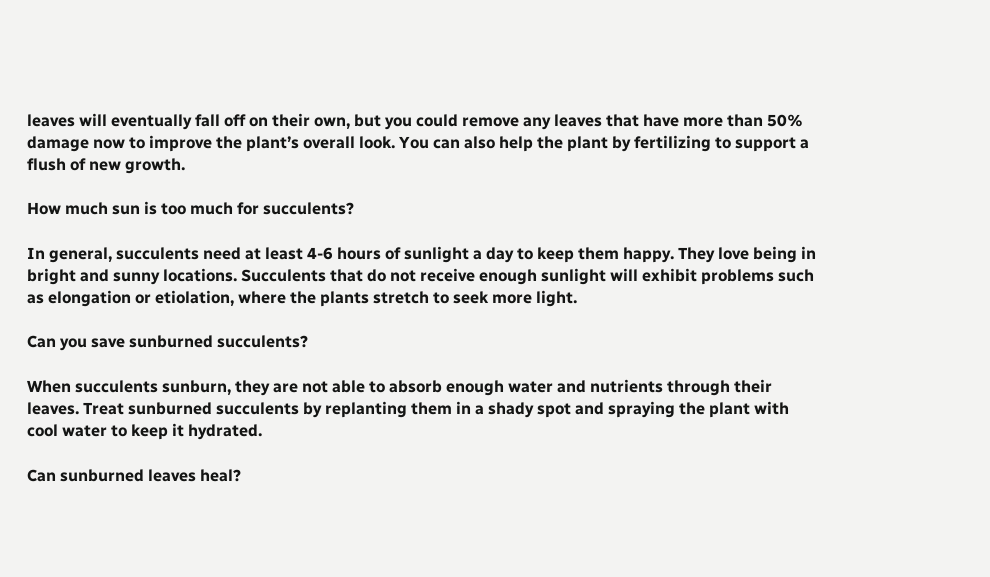leaves will eventually fall off on their own, but you could remove any leaves that have more than 50% damage now to improve the plant’s overall look. You can also help the plant by fertilizing to support a flush of new growth.

How much sun is too much for succulents?

In general, succulents need at least 4-6 hours of sunlight a day to keep them happy. They love being in bright and sunny locations. Succulents that do not receive enough sunlight will exhibit problems such as elongation or etiolation, where the plants stretch to seek more light.

Can you save sunburned succulents?

When succulents sunburn, they are not able to absorb enough water and nutrients through their leaves. Treat sunburned succulents by replanting them in a shady spot and spraying the plant with cool water to keep it hydrated.

Can sunburned leaves heal?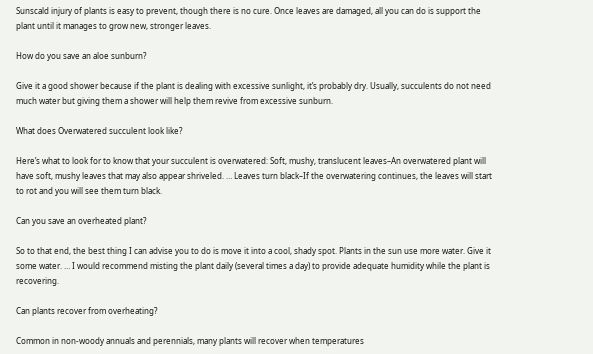Sunscald injury of plants is easy to prevent, though there is no cure. Once leaves are damaged, all you can do is support the plant until it manages to grow new, stronger leaves.

How do you save an aloe sunburn?

Give it a good shower because if the plant is dealing with excessive sunlight, it’s probably dry. Usually, succulents do not need much water but giving them a shower will help them revive from excessive sunburn.

What does Overwatered succulent look like?

Here’s what to look for to know that your succulent is overwatered: Soft, mushy, translucent leaves–An overwatered plant will have soft, mushy leaves that may also appear shriveled. … Leaves turn black–If the overwatering continues, the leaves will start to rot and you will see them turn black.

Can you save an overheated plant?

So to that end, the best thing I can advise you to do is move it into a cool, shady spot. Plants in the sun use more water. Give it some water. … I would recommend misting the plant daily (several times a day) to provide adequate humidity while the plant is recovering.

Can plants recover from overheating?

Common in non-woody annuals and perennials, many plants will recover when temperatures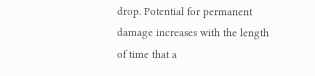drop. Potential for permanent damage increases with the length of time that a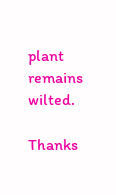plant remains wilted.

Thanks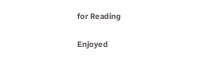for Reading

Enjoyed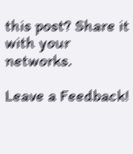this post? Share it with your networks.

Leave a Feedback!